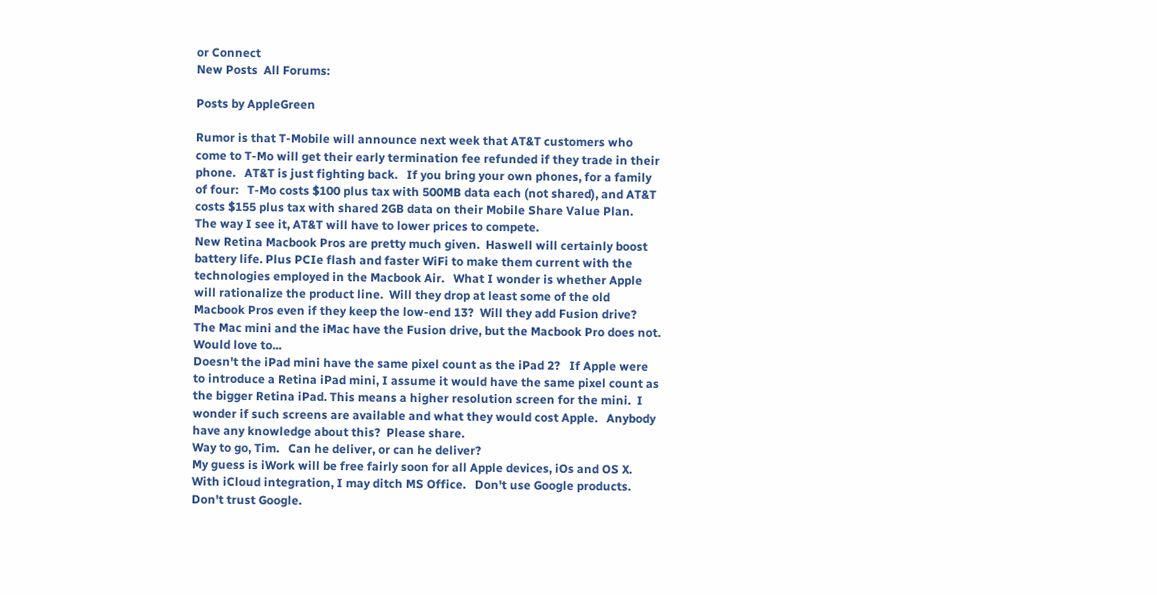or Connect
New Posts  All Forums:

Posts by AppleGreen

Rumor is that T-Mobile will announce next week that AT&T customers who come to T-Mo will get their early termination fee refunded if they trade in their phone.   AT&T is just fighting back.   If you bring your own phones, for a family of four:   T-Mo costs $100 plus tax with 500MB data each (not shared), and AT&T costs $155 plus tax with shared 2GB data on their Mobile Share Value Plan.   The way I see it, AT&T will have to lower prices to compete.
New Retina Macbook Pros are pretty much given.  Haswell will certainly boost battery life. Plus PCIe flash and faster WiFi to make them current with the technologies employed in the Macbook Air.   What I wonder is whether Apple will rationalize the product line.  Will they drop at least some of the old Macbook Pros even if they keep the low-end 13?  Will they add Fusion drive?  The Mac mini and the iMac have the Fusion drive, but the Macbook Pro does not.  Would love to...
Doesn't the iPad mini have the same pixel count as the iPad 2?   If Apple were to introduce a Retina iPad mini, I assume it would have the same pixel count as the bigger Retina iPad. This means a higher resolution screen for the mini.  I wonder if such screens are available and what they would cost Apple.   Anybody have any knowledge about this?  Please share.
Way to go, Tim.   Can he deliver, or can he deliver?
My guess is iWork will be free fairly soon for all Apple devices, iOs and OS X.  With iCloud integration, I may ditch MS Office.   Don't use Google products. Don't trust Google.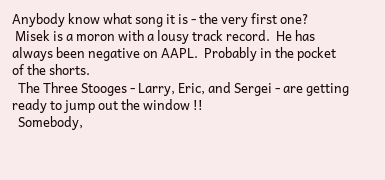Anybody know what song it is - the very first one?
 Misek is a moron with a lousy track record.  He has always been negative on AAPL.  Probably in the pocket of the shorts.
  The Three Stooges - Larry, Eric, and Sergei - are getting ready to jump out the window !!
  Somebody,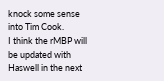knock some sense into Tim Cook.
I think the rMBP will be updated with Haswell in the next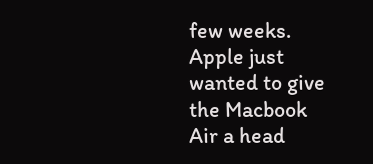few weeks.  Apple just wanted to give the Macbook Air a head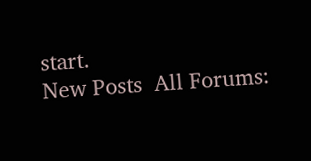start.
New Posts  All Forums: